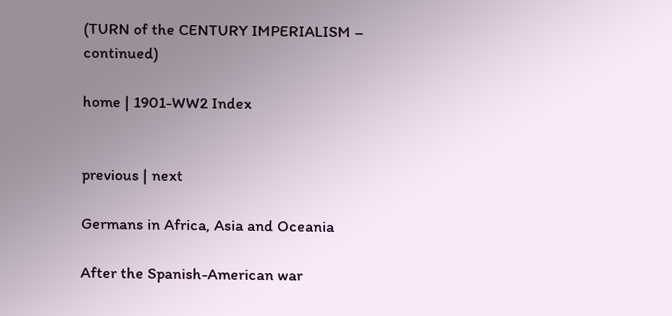(TURN of the CENTURY IMPERIALISM – continued)

home | 1901-WW2 Index


previous | next

Germans in Africa, Asia and Oceania

After the Spanish-American war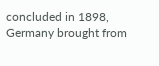concluded in 1898, Germany brought from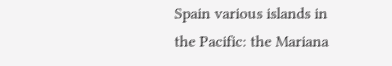Spain various islands in the Pacific: the Mariana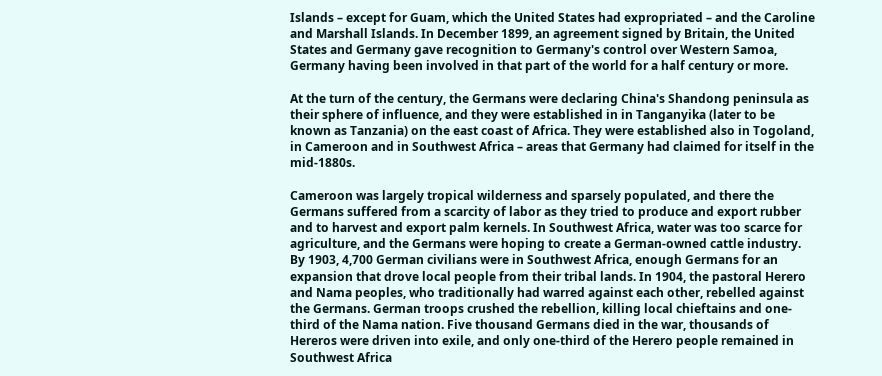Islands – except for Guam, which the United States had expropriated – and the Caroline and Marshall Islands. In December 1899, an agreement signed by Britain, the United States and Germany gave recognition to Germany's control over Western Samoa, Germany having been involved in that part of the world for a half century or more.

At the turn of the century, the Germans were declaring China's Shandong peninsula as their sphere of influence, and they were established in in Tanganyika (later to be known as Tanzania) on the east coast of Africa. They were established also in Togoland, in Cameroon and in Southwest Africa – areas that Germany had claimed for itself in the mid-1880s.

Cameroon was largely tropical wilderness and sparsely populated, and there the Germans suffered from a scarcity of labor as they tried to produce and export rubber and to harvest and export palm kernels. In Southwest Africa, water was too scarce for agriculture, and the Germans were hoping to create a German-owned cattle industry. By 1903, 4,700 German civilians were in Southwest Africa, enough Germans for an expansion that drove local people from their tribal lands. In 1904, the pastoral Herero and Nama peoples, who traditionally had warred against each other, rebelled against the Germans. German troops crushed the rebellion, killing local chieftains and one-third of the Nama nation. Five thousand Germans died in the war, thousands of Hereros were driven into exile, and only one-third of the Herero people remained in Southwest Africa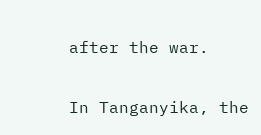after the war.

In Tanganyika, the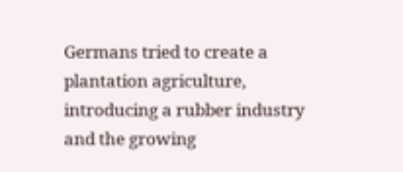Germans tried to create a plantation agriculture, introducing a rubber industry and the growing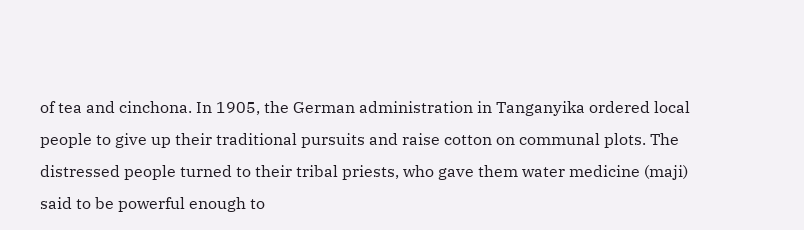of tea and cinchona. In 1905, the German administration in Tanganyika ordered local people to give up their traditional pursuits and raise cotton on communal plots. The distressed people turned to their tribal priests, who gave them water medicine (maji) said to be powerful enough to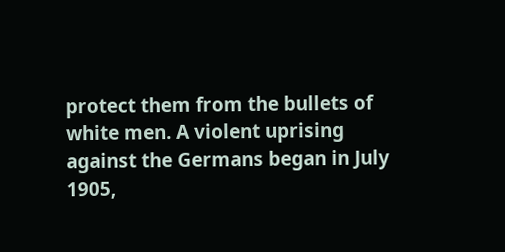protect them from the bullets of white men. A violent uprising against the Germans began in July 1905,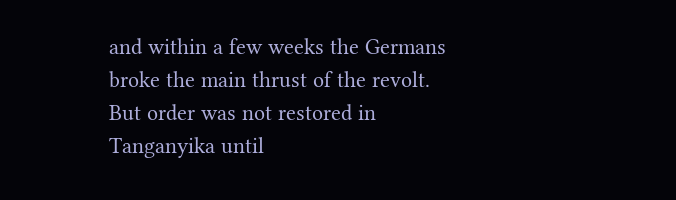and within a few weeks the Germans broke the main thrust of the revolt. But order was not restored in Tanganyika until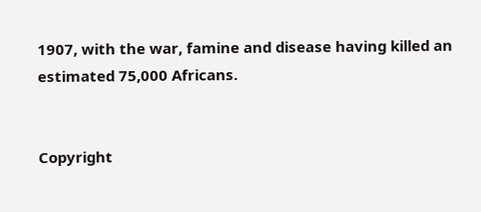1907, with the war, famine and disease having killed an estimated 75,000 Africans.


Copyright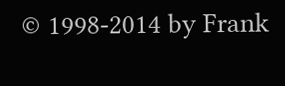© 1998-2014 by Frank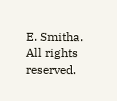E. Smitha. All rights reserved.